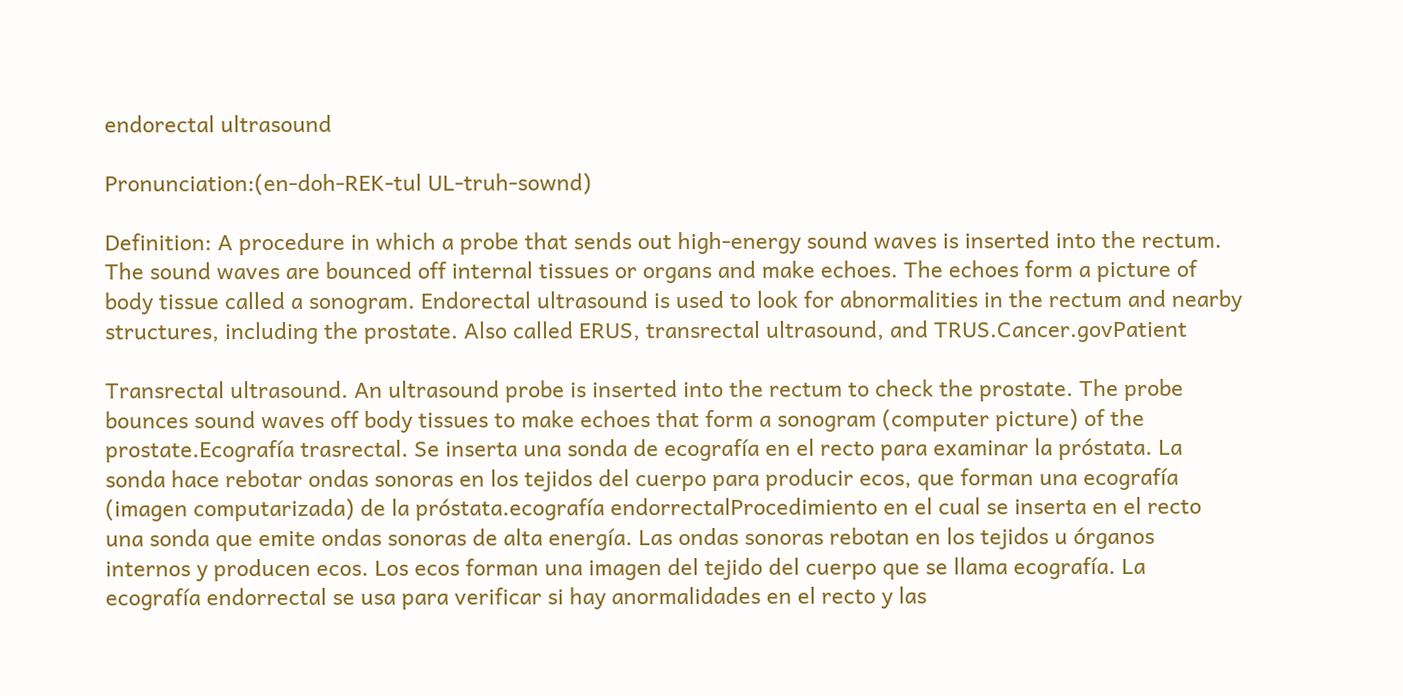endorectal ultrasound

Pronunciation:(en-doh-REK-tul UL-truh-sownd)

Definition: A procedure in which a probe that sends out high-energy sound waves is inserted into the rectum. The sound waves are bounced off internal tissues or organs and make echoes. The echoes form a picture of body tissue called a sonogram. Endorectal ultrasound is used to look for abnormalities in the rectum and nearby structures, including the prostate. Also called ERUS, transrectal ultrasound, and TRUS.Cancer.govPatient

Transrectal ultrasound. An ultrasound probe is inserted into the rectum to check the prostate. The probe bounces sound waves off body tissues to make echoes that form a sonogram (computer picture) of the prostate.Ecografía trasrectal. Se inserta una sonda de ecografía en el recto para examinar la próstata. La sonda hace rebotar ondas sonoras en los tejidos del cuerpo para producir ecos, que forman una ecografía (imagen computarizada) de la próstata.ecografía endorrectalProcedimiento en el cual se inserta en el recto una sonda que emite ondas sonoras de alta energía. Las ondas sonoras rebotan en los tejidos u órganos internos y producen ecos. Los ecos forman una imagen del tejido del cuerpo que se llama ecografía. La ecografía endorrectal se usa para verificar si hay anormalidades en el recto y las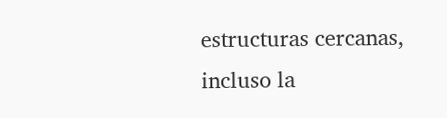estructuras cercanas, incluso la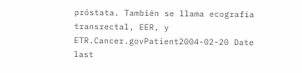próstata. También se llama ecografía transrectal, EER, y ETR.Cancer.govPatient2004-02-20 Date last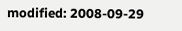modified: 2008-09-29